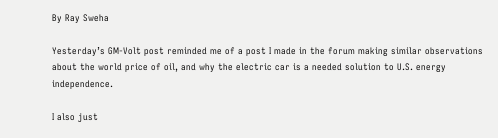By Ray Sweha

Yesterday’s GM-Volt post reminded me of a post I made in the forum making similar observations about the world price of oil, and why the electric car is a needed solution to U.S. energy independence.

I also just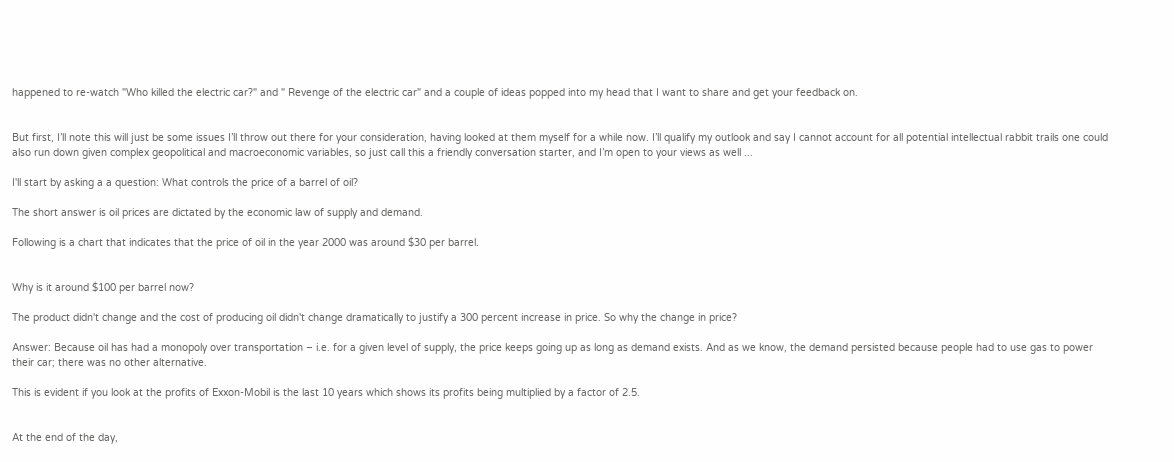happened to re-watch "Who killed the electric car?" and " Revenge of the electric car" and a couple of ideas popped into my head that I want to share and get your feedback on.


But first, I’ll note this will just be some issues I’ll throw out there for your consideration, having looked at them myself for a while now. I’ll qualify my outlook and say I cannot account for all potential intellectual rabbit trails one could also run down given complex geopolitical and macroeconomic variables, so just call this a friendly conversation starter, and I’m open to your views as well ...

I'll start by asking a a question: What controls the price of a barrel of oil?

The short answer is oil prices are dictated by the economic law of supply and demand.

Following is a chart that indicates that the price of oil in the year 2000 was around $30 per barrel.


Why is it around $100 per barrel now?

The product didn't change and the cost of producing oil didn't change dramatically to justify a 300 percent increase in price. So why the change in price?

Answer: Because oil has had a monopoly over transportation – i.e. for a given level of supply, the price keeps going up as long as demand exists. And as we know, the demand persisted because people had to use gas to power their car; there was no other alternative.

This is evident if you look at the profits of Exxon-Mobil is the last 10 years which shows its profits being multiplied by a factor of 2.5.


At the end of the day,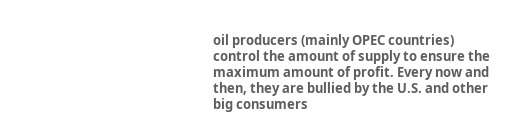oil producers (mainly OPEC countries) control the amount of supply to ensure the maximum amount of profit. Every now and then, they are bullied by the U.S. and other big consumers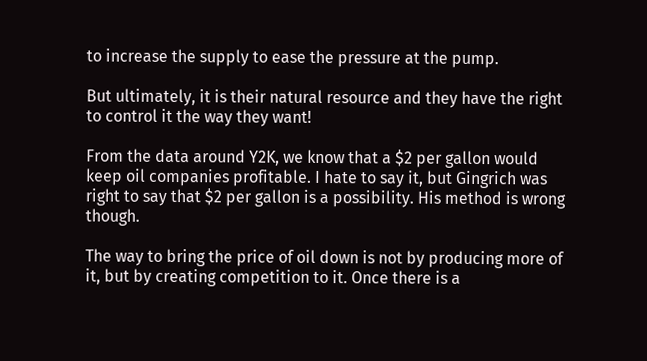to increase the supply to ease the pressure at the pump.

But ultimately, it is their natural resource and they have the right to control it the way they want!

From the data around Y2K, we know that a $2 per gallon would keep oil companies profitable. I hate to say it, but Gingrich was right to say that $2 per gallon is a possibility. His method is wrong though.

The way to bring the price of oil down is not by producing more of it, but by creating competition to it. Once there is a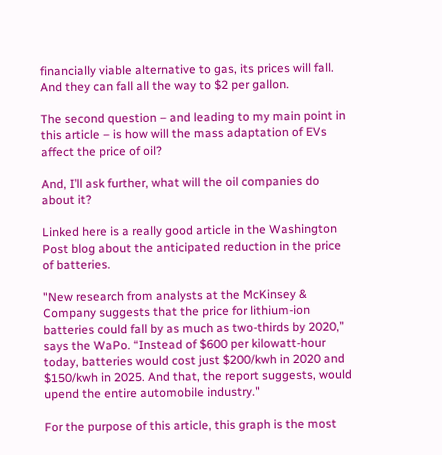financially viable alternative to gas, its prices will fall. And they can fall all the way to $2 per gallon.

The second question – and leading to my main point in this article – is how will the mass adaptation of EVs affect the price of oil?

And, I’ll ask further, what will the oil companies do about it?

Linked here is a really good article in the Washington Post blog about the anticipated reduction in the price of batteries.

"New research from analysts at the McKinsey & Company suggests that the price for lithium-ion batteries could fall by as much as two-thirds by 2020,” says the WaPo. “Instead of $600 per kilowatt-hour today, batteries would cost just $200/kwh in 2020 and $150/kwh in 2025. And that, the report suggests, would upend the entire automobile industry."

For the purpose of this article, this graph is the most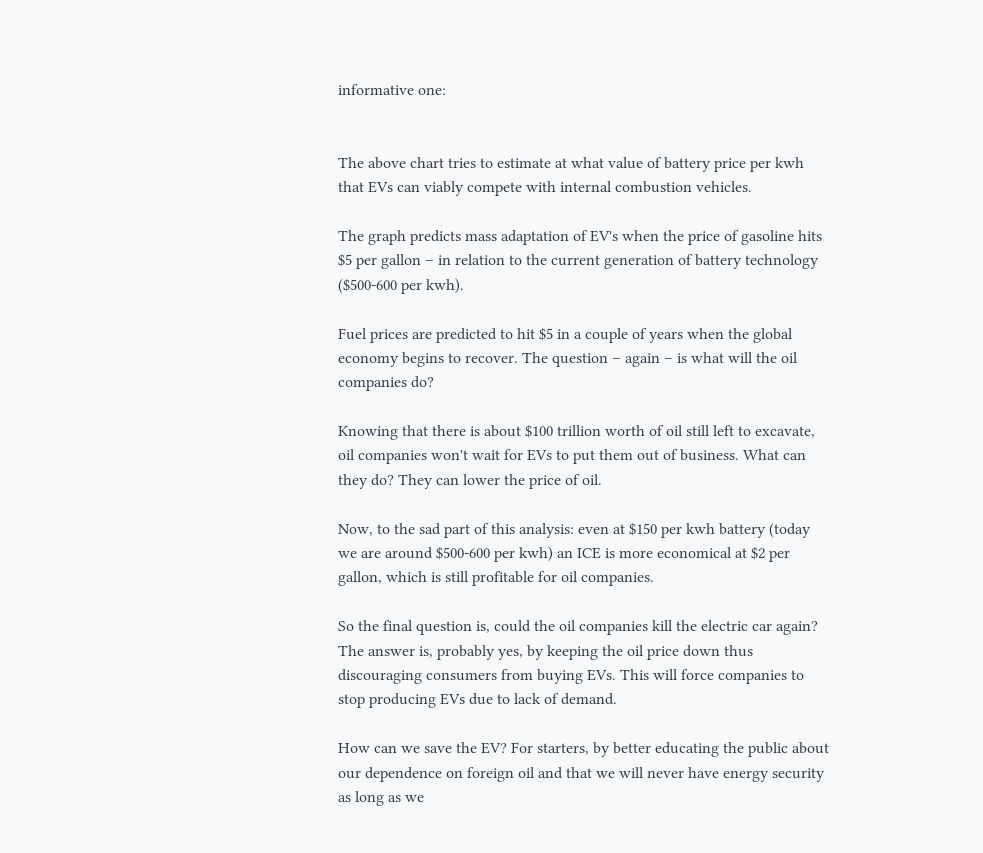informative one:


The above chart tries to estimate at what value of battery price per kwh that EVs can viably compete with internal combustion vehicles.

The graph predicts mass adaptation of EV's when the price of gasoline hits $5 per gallon – in relation to the current generation of battery technology ($500-600 per kwh).

Fuel prices are predicted to hit $5 in a couple of years when the global economy begins to recover. The question – again – is what will the oil companies do?

Knowing that there is about $100 trillion worth of oil still left to excavate, oil companies won't wait for EVs to put them out of business. What can they do? They can lower the price of oil.

Now, to the sad part of this analysis: even at $150 per kwh battery (today we are around $500-600 per kwh) an ICE is more economical at $2 per gallon, which is still profitable for oil companies.

So the final question is, could the oil companies kill the electric car again? The answer is, probably yes, by keeping the oil price down thus discouraging consumers from buying EVs. This will force companies to stop producing EVs due to lack of demand.

How can we save the EV? For starters, by better educating the public about our dependence on foreign oil and that we will never have energy security as long as we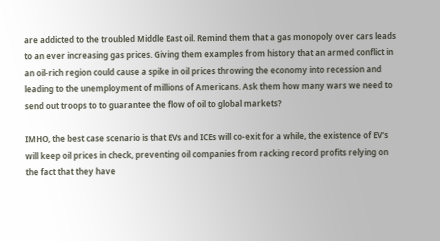are addicted to the troubled Middle East oil. Remind them that a gas monopoly over cars leads to an ever increasing gas prices. Giving them examples from history that an armed conflict in an oil-rich region could cause a spike in oil prices throwing the economy into recession and leading to the unemployment of millions of Americans. Ask them how many wars we need to send out troops to to guarantee the flow of oil to global markets?

IMHO, the best case scenario is that EVs and ICEs will co-exit for a while, the existence of EV's will keep oil prices in check, preventing oil companies from racking record profits relying on the fact that they have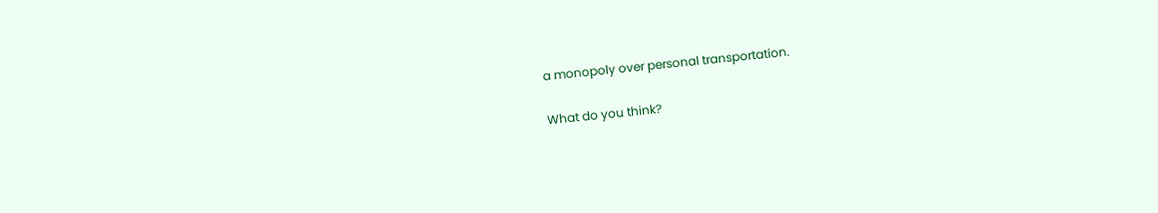a monopoly over personal transportation.

What do you think?